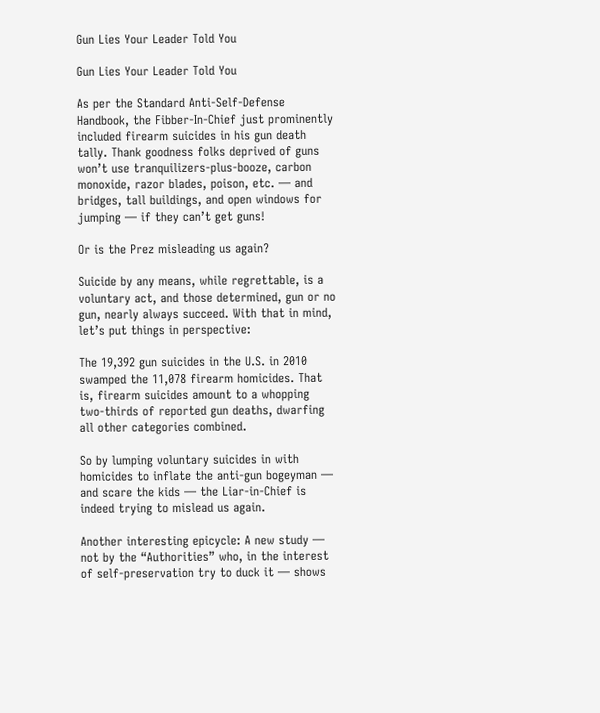Gun Lies Your Leader Told You

Gun Lies Your Leader Told You

As per the Standard Anti-Self-Defense Handbook, the Fibber-In-Chief just prominently included firearm suicides in his gun death tally. Thank goodness folks deprived of guns won’t use tranquilizers-plus-booze, carbon monoxide, razor blades, poison, etc. — and bridges, tall buildings, and open windows for jumping — if they can’t get guns!

Or is the Prez misleading us again?

Suicide by any means, while regrettable, is a voluntary act, and those determined, gun or no gun, nearly always succeed. With that in mind, let’s put things in perspective:

The 19,392 gun suicides in the U.S. in 2010 swamped the 11,078 firearm homicides. That is, firearm suicides amount to a whopping two-thirds of reported gun deaths, dwarfing all other categories combined.

So by lumping voluntary suicides in with homicides to inflate the anti-gun bogeyman — and scare the kids — the Liar-in-Chief is indeed trying to mislead us again.

Another interesting epicycle: A new study — not by the “Authorities” who, in the interest of self-preservation try to duck it — shows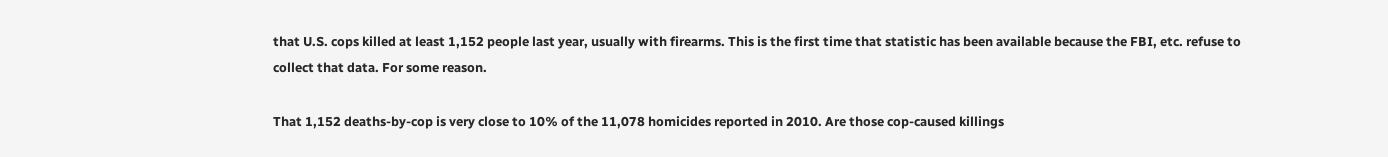that U.S. cops killed at least 1,152 people last year, usually with firearms. This is the first time that statistic has been available because the FBI, etc. refuse to collect that data. For some reason.

That 1,152 deaths-by-cop is very close to 10% of the 11,078 homicides reported in 2010. Are those cop-caused killings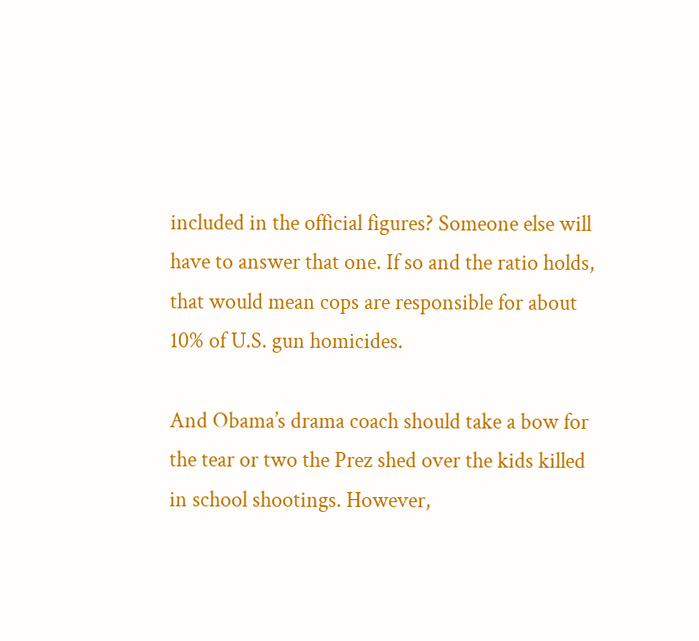included in the official figures? Someone else will have to answer that one. If so and the ratio holds, that would mean cops are responsible for about 10% of U.S. gun homicides.

And Obama’s drama coach should take a bow for the tear or two the Prez shed over the kids killed in school shootings. However,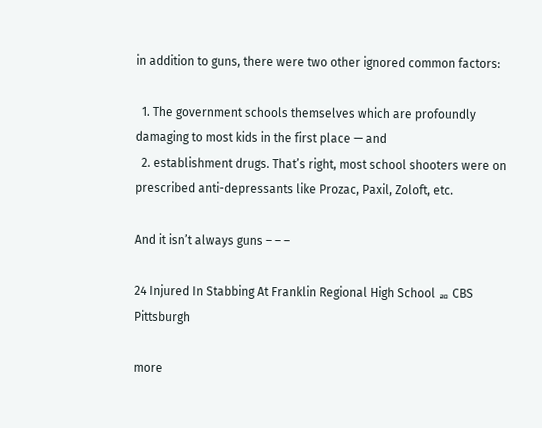in addition to guns, there were two other ignored common factors:

  1. The government schools themselves which are profoundly damaging to most kids in the first place — and
  2. establishment drugs. That’s right, most school shooters were on prescribed anti-depressants like Prozac, Paxil, Zoloft, etc.

And it isn’t always guns – – –

24 Injured In Stabbing At Franklin Regional High School ᆱ CBS Pittsburgh

more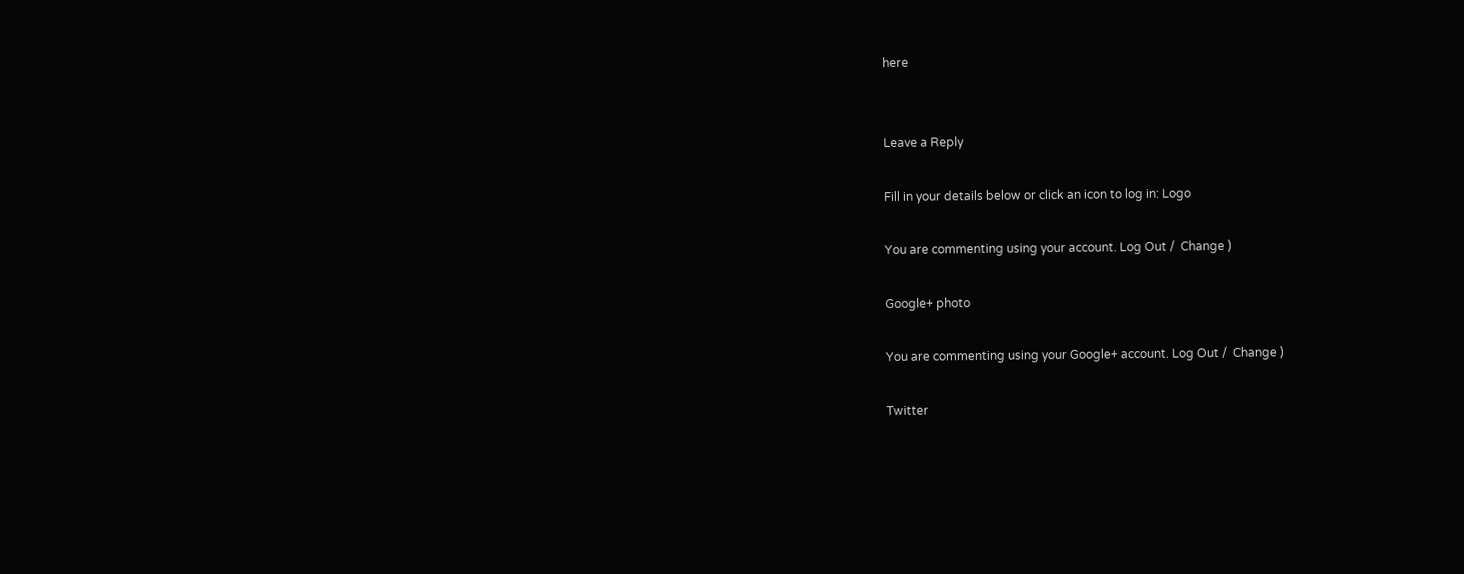here


Leave a Reply

Fill in your details below or click an icon to log in: Logo

You are commenting using your account. Log Out /  Change )

Google+ photo

You are commenting using your Google+ account. Log Out /  Change )

Twitter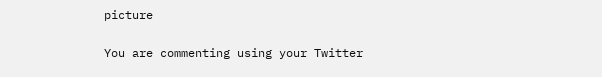picture

You are commenting using your Twitter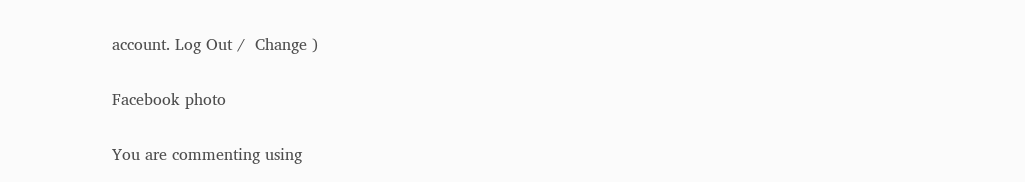account. Log Out /  Change )

Facebook photo

You are commenting using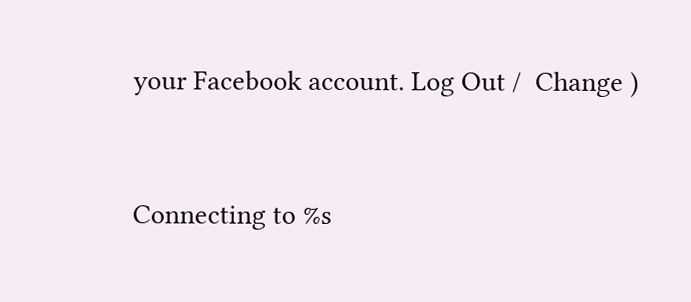your Facebook account. Log Out /  Change )


Connecting to %s